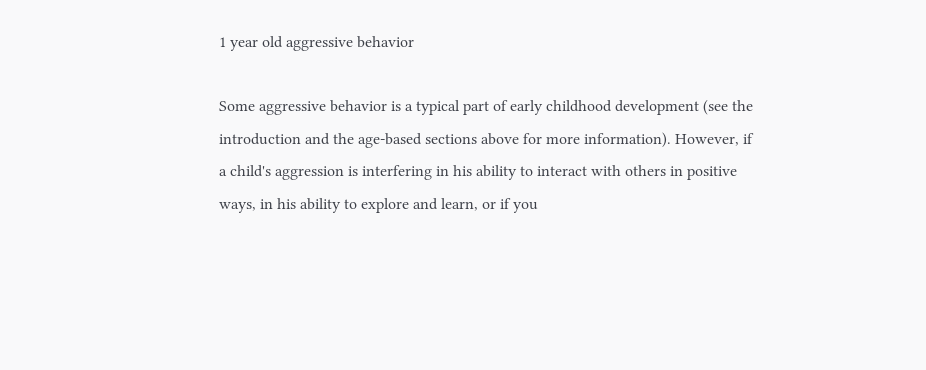1 year old aggressive behavior

Some aggressive behavior is a typical part of early childhood development (see the introduction and the age-based sections above for more information). However, if a child's aggression is interfering in his ability to interact with others in positive ways, in his ability to explore and learn, or if you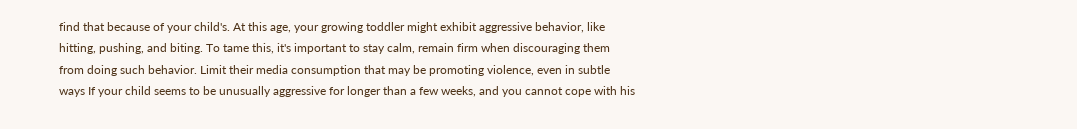find that because of your child's. At this age, your growing toddler might exhibit aggressive behavior, like hitting, pushing, and biting. To tame this, it's important to stay calm, remain firm when discouraging them from doing such behavior. Limit their media consumption that may be promoting violence, even in subtle ways If your child seems to be unusually aggressive for longer than a few weeks, and you cannot cope with his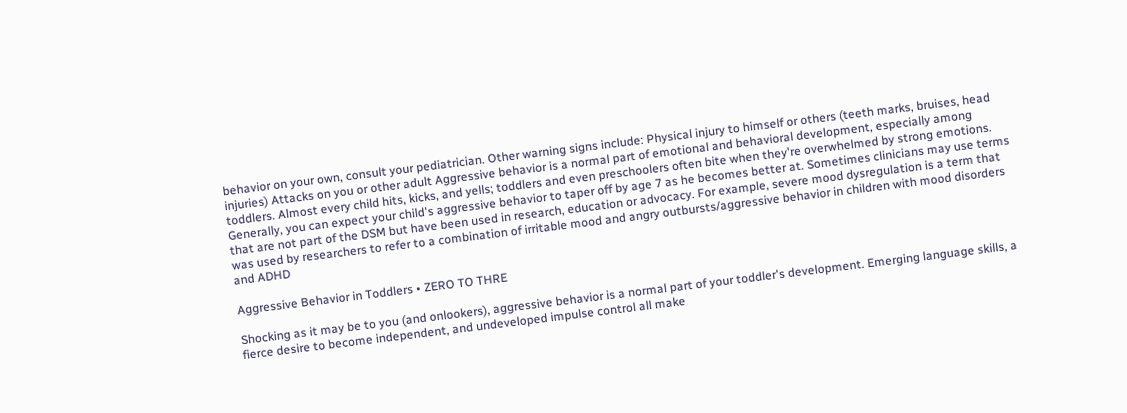behavior on your own, consult your pediatrician. Other warning signs include: Physical injury to himself or others (teeth marks, bruises, head injuries) Attacks on you or other adult Aggressive behavior is a normal part of emotional and behavioral development, especially among toddlers. Almost every child hits, kicks, and yells; toddlers and even preschoolers often bite when they're overwhelmed by strong emotions. Generally, you can expect your child's aggressive behavior to taper off by age 7 as he becomes better at. Sometimes clinicians may use terms that are not part of the DSM but have been used in research, education or advocacy. For example, severe mood dysregulation is a term that was used by researchers to refer to a combination of irritable mood and angry outbursts/aggressive behavior in children with mood disorders and ADHD

Aggressive Behavior in Toddlers • ZERO TO THRE

Shocking as it may be to you (and onlookers), aggressive behavior is a normal part of your toddler's development. Emerging language skills, a fierce desire to become independent, and undeveloped impulse control all make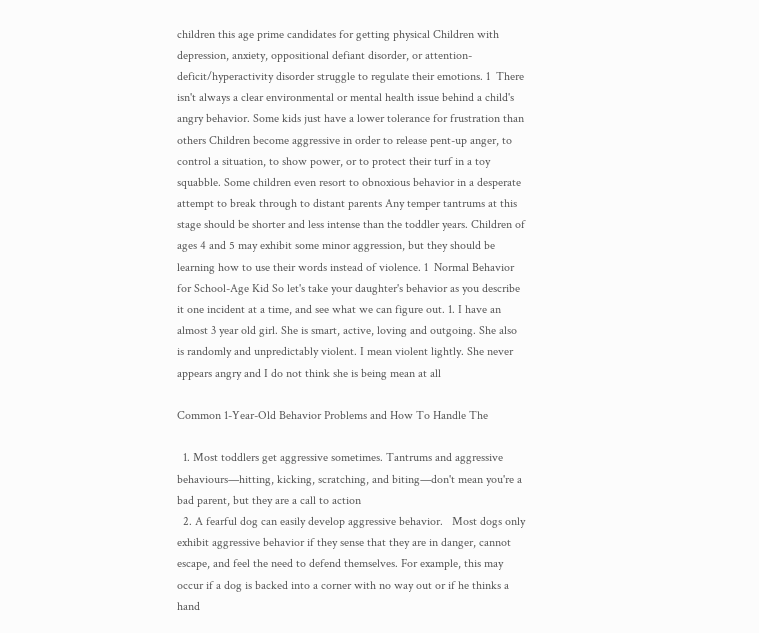children this age prime candidates for getting physical Children with depression, anxiety, oppositional defiant disorder, or attention-deficit/hyperactivity disorder struggle to regulate their emotions. 1  There isn't always a clear environmental or mental health issue behind a child's angry behavior. Some kids just have a lower tolerance for frustration than others Children become aggressive in order to release pent-up anger, to control a situation, to show power, or to protect their turf in a toy squabble. Some children even resort to obnoxious behavior in a desperate attempt to break through to distant parents Any temper tantrums at this stage should be shorter and less intense than the toddler years. Children of ages 4 and 5 may exhibit some minor aggression, but they should be learning how to use their words instead of violence. 1  Normal Behavior for School-Age Kid So let's take your daughter's behavior as you describe it one incident at a time, and see what we can figure out. 1. I have an almost 3 year old girl. She is smart, active, loving and outgoing. She also is randomly and unpredictably violent. I mean violent lightly. She never appears angry and I do not think she is being mean at all

Common 1-Year-Old Behavior Problems and How To Handle The

  1. Most toddlers get aggressive sometimes. Tantrums and aggressive behaviours—hitting, kicking, scratching, and biting—don't mean you're a bad parent, but they are a call to action
  2. A fearful dog can easily develop aggressive behavior.   Most dogs only exhibit aggressive behavior if they sense that they are in danger, cannot escape, and feel the need to defend themselves. For example, this may occur if a dog is backed into a corner with no way out or if he thinks a hand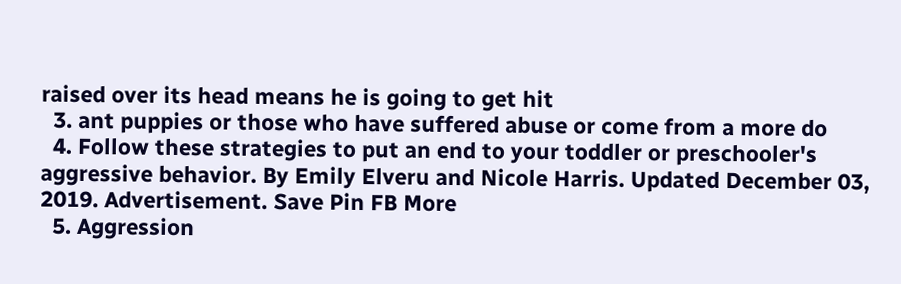raised over its head means he is going to get hit
  3. ant puppies or those who have suffered abuse or come from a more do
  4. Follow these strategies to put an end to your toddler or preschooler's aggressive behavior. By Emily Elveru and Nicole Harris. Updated December 03, 2019. Advertisement. Save Pin FB More
  5. Aggression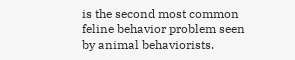is the second most common feline behavior problem seen by animal behaviorists.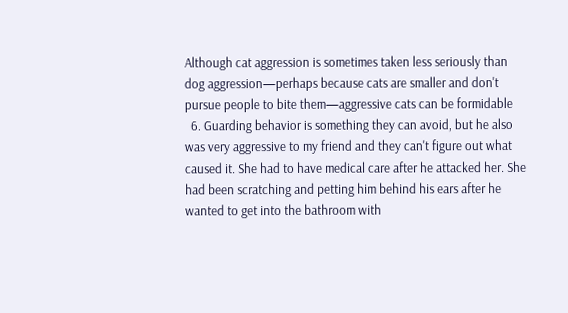Although cat aggression is sometimes taken less seriously than dog aggression—perhaps because cats are smaller and don't pursue people to bite them—aggressive cats can be formidable
  6. Guarding behavior is something they can avoid, but he also was very aggressive to my friend and they can't figure out what caused it. She had to have medical care after he attacked her. She had been scratching and petting him behind his ears after he wanted to get into the bathroom with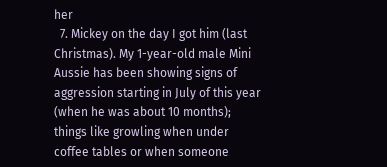her
  7. Mickey on the day I got him (last Christmas). My 1-year-old male Mini Aussie has been showing signs of aggression starting in July of this year (when he was about 10 months); things like growling when under coffee tables or when someone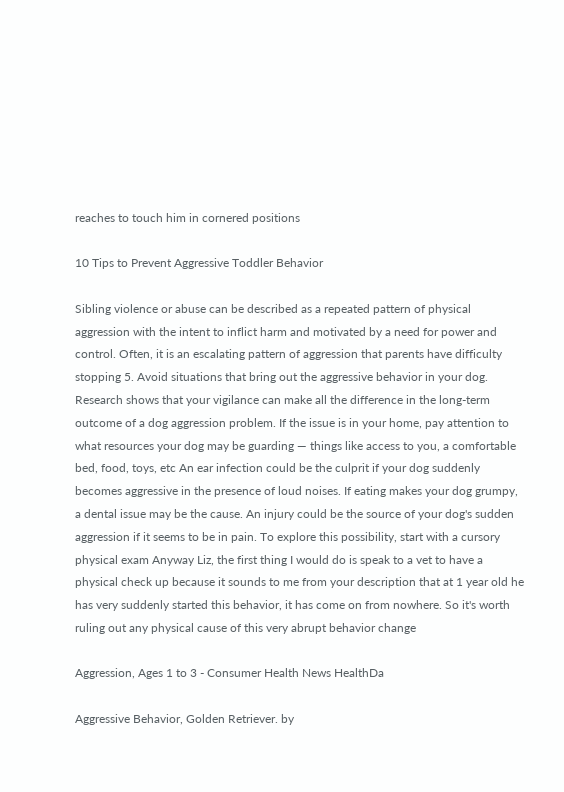reaches to touch him in cornered positions

10 Tips to Prevent Aggressive Toddler Behavior

Sibling violence or abuse can be described as a repeated pattern of physical aggression with the intent to inflict harm and motivated by a need for power and control. Often, it is an escalating pattern of aggression that parents have difficulty stopping 5. Avoid situations that bring out the aggressive behavior in your dog. Research shows that your vigilance can make all the difference in the long-term outcome of a dog aggression problem. If the issue is in your home, pay attention to what resources your dog may be guarding — things like access to you, a comfortable bed, food, toys, etc An ear infection could be the culprit if your dog suddenly becomes aggressive in the presence of loud noises. If eating makes your dog grumpy, a dental issue may be the cause. An injury could be the source of your dog's sudden aggression if it seems to be in pain. To explore this possibility, start with a cursory physical exam Anyway Liz, the first thing I would do is speak to a vet to have a physical check up because it sounds to me from your description that at 1 year old he has very suddenly started this behavior, it has come on from nowhere. So it's worth ruling out any physical cause of this very abrupt behavior change

Aggression, Ages 1 to 3 - Consumer Health News HealthDa

Aggressive Behavior, Golden Retriever. by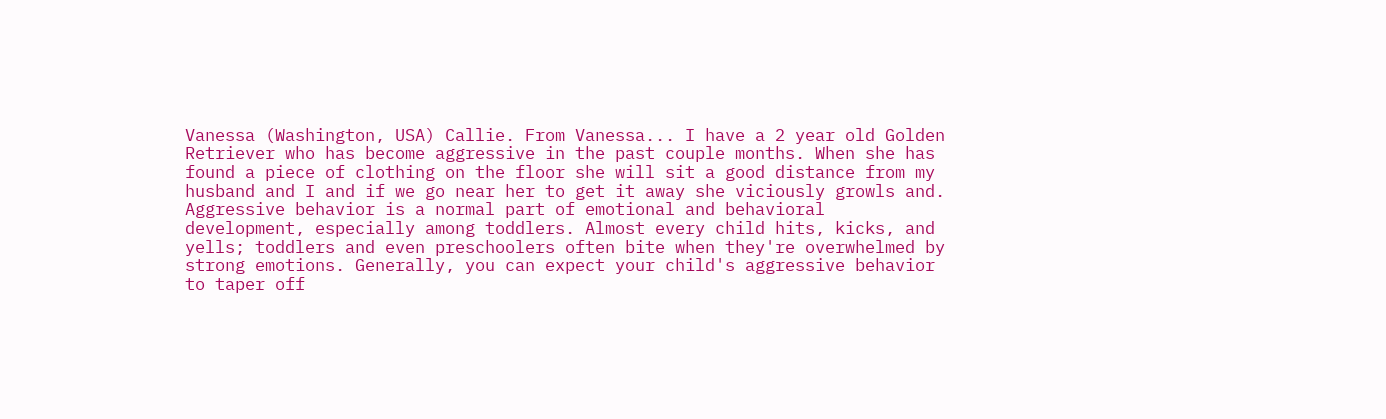Vanessa (Washington, USA) Callie. From Vanessa... I have a 2 year old Golden Retriever who has become aggressive in the past couple months. When she has found a piece of clothing on the floor she will sit a good distance from my husband and I and if we go near her to get it away she viciously growls and. Aggressive behavior is a normal part of emotional and behavioral development, especially among toddlers. Almost every child hits, kicks, and yells; toddlers and even preschoolers often bite when they're overwhelmed by strong emotions. Generally, you can expect your child's aggressive behavior to taper off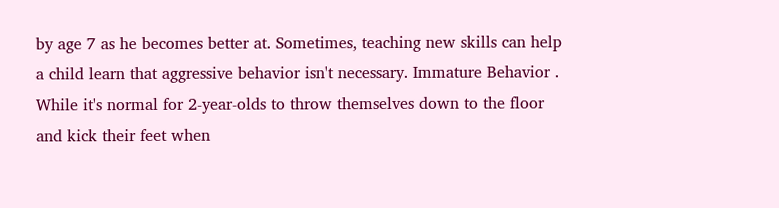by age 7 as he becomes better at. Sometimes, teaching new skills can help a child learn that aggressive behavior isn't necessary. Immature Behavior . While it's normal for 2-year-olds to throw themselves down to the floor and kick their feet when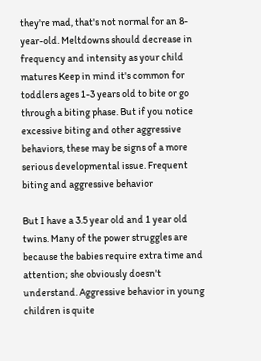they're mad, that's not normal for an 8-year-old. Meltdowns should decrease in frequency and intensity as your child matures Keep in mind it's common for toddlers ages 1-3 years old to bite or go through a biting phase. But if you notice excessive biting and other aggressive behaviors, these may be signs of a more serious developmental issue. Frequent biting and aggressive behavior

But I have a 3.5 year old and 1 year old twins. Many of the power struggles are because the babies require extra time and attention; she obviously doesn't understand. Aggressive behavior in young children is quite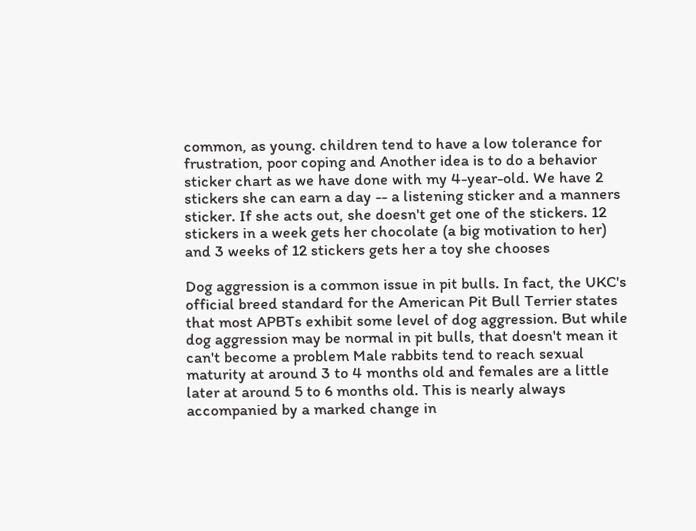common, as young. children tend to have a low tolerance for frustration, poor coping and Another idea is to do a behavior sticker chart as we have done with my 4-year-old. We have 2 stickers she can earn a day -- a listening sticker and a manners sticker. If she acts out, she doesn't get one of the stickers. 12 stickers in a week gets her chocolate (a big motivation to her) and 3 weeks of 12 stickers gets her a toy she chooses

Dog aggression is a common issue in pit bulls. In fact, the UKC's official breed standard for the American Pit Bull Terrier states that most APBTs exhibit some level of dog aggression. But while dog aggression may be normal in pit bulls, that doesn't mean it can't become a problem Male rabbits tend to reach sexual maturity at around 3 to 4 months old and females are a little later at around 5 to 6 months old. This is nearly always accompanied by a marked change in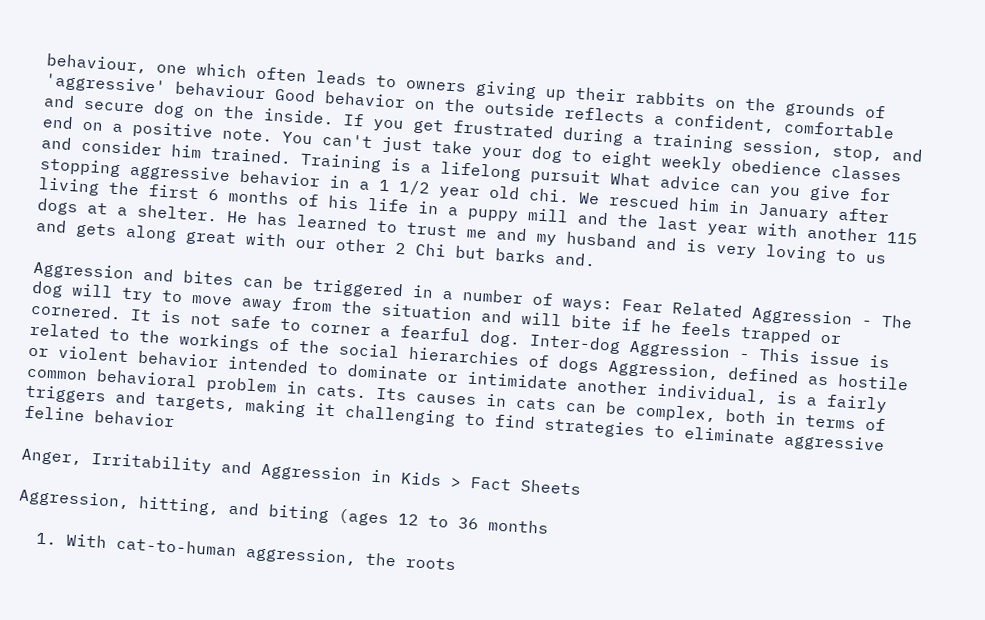behaviour, one which often leads to owners giving up their rabbits on the grounds of 'aggressive' behaviour Good behavior on the outside reflects a confident, comfortable and secure dog on the inside. If you get frustrated during a training session, stop, and end on a positive note. You can't just take your dog to eight weekly obedience classes and consider him trained. Training is a lifelong pursuit What advice can you give for stopping aggressive behavior in a 1 1/2 year old chi. We rescued him in January after living the first 6 months of his life in a puppy mill and the last year with another 115 dogs at a shelter. He has learned to trust me and my husband and is very loving to us and gets along great with our other 2 Chi but barks and.

Aggression and bites can be triggered in a number of ways: Fear Related Aggression - The dog will try to move away from the situation and will bite if he feels trapped or cornered. It is not safe to corner a fearful dog. Inter-dog Aggression - This issue is related to the workings of the social hierarchies of dogs Aggression, defined as hostile or violent behavior intended to dominate or intimidate another individual, is a fairly common behavioral problem in cats. Its causes in cats can be complex, both in terms of triggers and targets, making it challenging to find strategies to eliminate aggressive feline behavior

Anger, Irritability and Aggression in Kids > Fact Sheets

Aggression, hitting, and biting (ages 12 to 36 months

  1. With cat-to-human aggression, the roots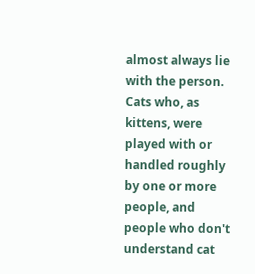almost always lie with the person. Cats who, as kittens, were played with or handled roughly by one or more people, and people who don't understand cat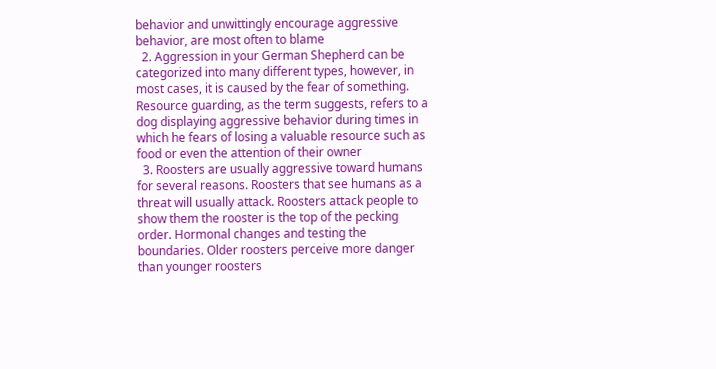behavior and unwittingly encourage aggressive behavior, are most often to blame
  2. Aggression in your German Shepherd can be categorized into many different types, however, in most cases, it is caused by the fear of something. Resource guarding, as the term suggests, refers to a dog displaying aggressive behavior during times in which he fears of losing a valuable resource such as food or even the attention of their owner
  3. Roosters are usually aggressive toward humans for several reasons. Roosters that see humans as a threat will usually attack. Roosters attack people to show them the rooster is the top of the pecking order. Hormonal changes and testing the boundaries. Older roosters perceive more danger than younger roosters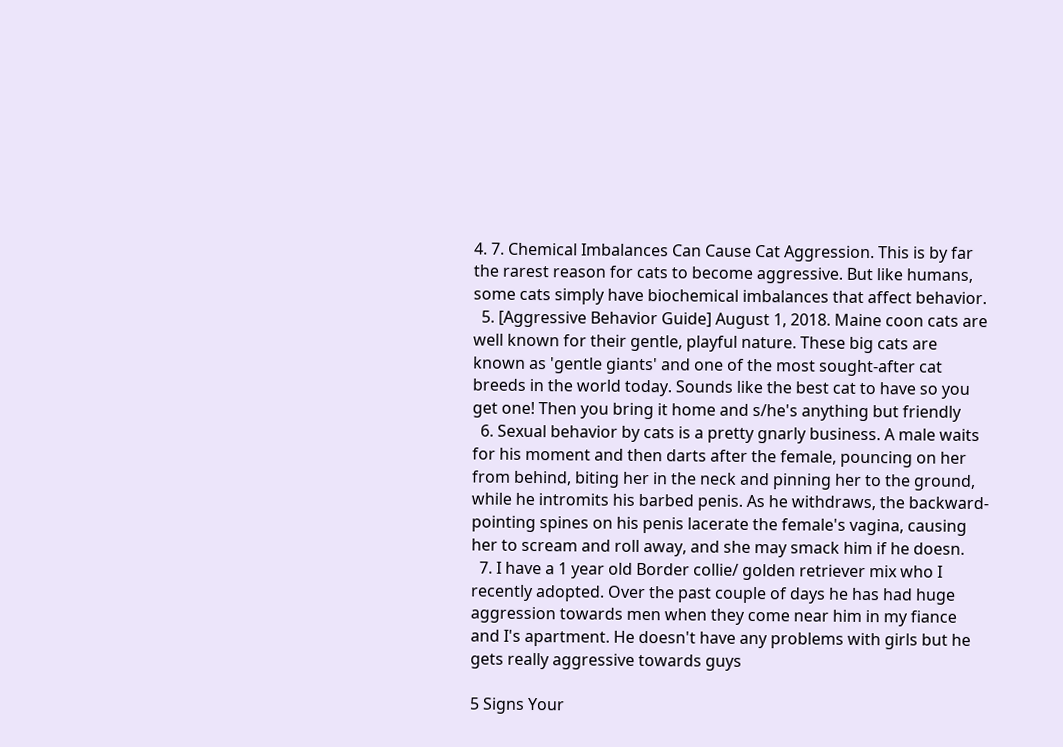4. 7. Chemical Imbalances Can Cause Cat Aggression. This is by far the rarest reason for cats to become aggressive. But like humans, some cats simply have biochemical imbalances that affect behavior.
  5. [Aggressive Behavior Guide] August 1, 2018. Maine coon cats are well known for their gentle, playful nature. These big cats are known as 'gentle giants' and one of the most sought-after cat breeds in the world today. Sounds like the best cat to have so you get one! Then you bring it home and s/he's anything but friendly
  6. Sexual behavior by cats is a pretty gnarly business. A male waits for his moment and then darts after the female, pouncing on her from behind, biting her in the neck and pinning her to the ground, while he intromits his barbed penis. As he withdraws, the backward-pointing spines on his penis lacerate the female's vagina, causing her to scream and roll away, and she may smack him if he doesn.
  7. I have a 1 year old Border collie/ golden retriever mix who I recently adopted. Over the past couple of days he has had huge aggression towards men when they come near him in my fiance and I's apartment. He doesn't have any problems with girls but he gets really aggressive towards guys

5 Signs Your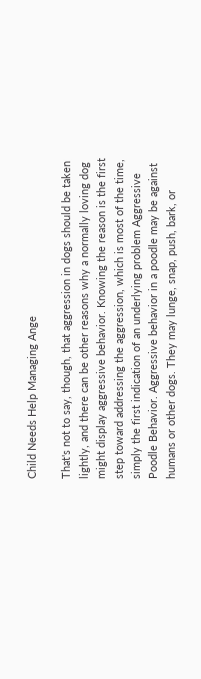Child Needs Help Managing Ange

That's not to say, though, that aggression in dogs should be taken lightly, and there can be other reasons why a normally loving dog might display aggressive behavior. Knowing the reason is the first step toward addressing the aggression, which is most of the time, simply the first indication of an underlying problem Aggressive Poodle Behavior. Aggressive behavior in a poodle may be against humans or other dogs. They may lunge, snap, push, bark, or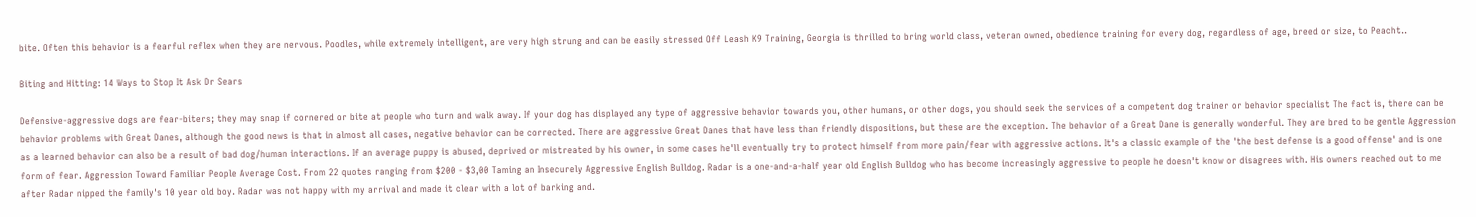bite. Often this behavior is a fearful reflex when they are nervous. Poodles, while extremely intelligent, are very high strung and can be easily stressed Off Leash K9 Training, Georgia is thrilled to bring world class, veteran owned, obedience training for every dog, regardless of age, breed or size, to Peacht..

Biting and Hitting: 14 Ways to Stop It Ask Dr Sears

Defensive-aggressive dogs are fear-biters; they may snap if cornered or bite at people who turn and walk away. If your dog has displayed any type of aggressive behavior towards you, other humans, or other dogs, you should seek the services of a competent dog trainer or behavior specialist The fact is, there can be behavior problems with Great Danes, although the good news is that in almost all cases, negative behavior can be corrected. There are aggressive Great Danes that have less than friendly dispositions, but these are the exception. The behavior of a Great Dane is generally wonderful. They are bred to be gentle Aggression as a learned behavior can also be a result of bad dog/human interactions. If an average puppy is abused, deprived or mistreated by his owner, in some cases he'll eventually try to protect himself from more pain/fear with aggressive actions. It's a classic example of the 'the best defense is a good offense' and is one form of fear. Aggression Toward Familiar People Average Cost. From 22 quotes ranging from $200 - $3,00 Taming an Insecurely Aggressive English Bulldog. Radar is a one-and-a-half year old English Bulldog who has become increasingly aggressive to people he doesn't know or disagrees with. His owners reached out to me after Radar nipped the family's 10 year old boy. Radar was not happy with my arrival and made it clear with a lot of barking and.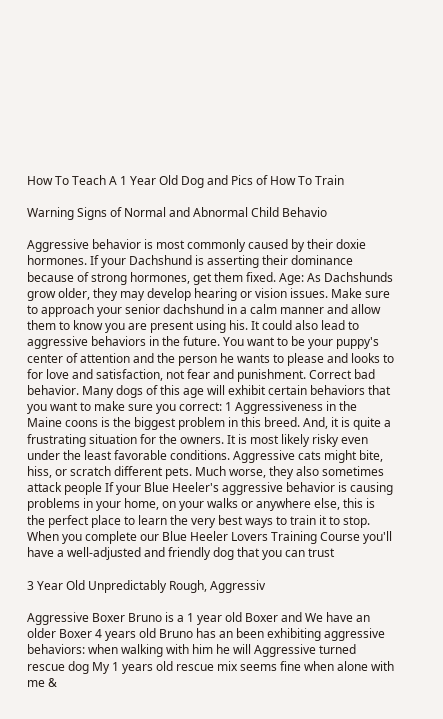How To Teach A 1 Year Old Dog and Pics of How To Train

Warning Signs of Normal and Abnormal Child Behavio

Aggressive behavior is most commonly caused by their doxie hormones. If your Dachshund is asserting their dominance because of strong hormones, get them fixed. Age: As Dachshunds grow older, they may develop hearing or vision issues. Make sure to approach your senior dachshund in a calm manner and allow them to know you are present using his. It could also lead to aggressive behaviors in the future. You want to be your puppy's center of attention and the person he wants to please and looks to for love and satisfaction, not fear and punishment. Correct bad behavior. Many dogs of this age will exhibit certain behaviors that you want to make sure you correct: 1 Aggressiveness in the Maine coons is the biggest problem in this breed. And, it is quite a frustrating situation for the owners. It is most likely risky even under the least favorable conditions. Aggressive cats might bite, hiss, or scratch different pets. Much worse, they also sometimes attack people If your Blue Heeler's aggressive behavior is causing problems in your home, on your walks or anywhere else, this is the perfect place to learn the very best ways to train it to stop. When you complete our Blue Heeler Lovers Training Course you'll have a well-adjusted and friendly dog that you can trust

3 Year Old Unpredictably Rough, Aggressiv

Aggressive Boxer Bruno is a 1 year old Boxer and We have an older Boxer 4 years old Bruno has an been exhibiting aggressive behaviors: when walking with him he will Aggressive turned rescue dog My 1 years old rescue mix seems fine when alone with me &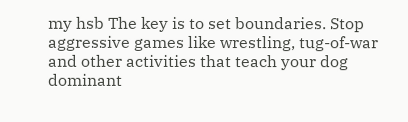my hsb The key is to set boundaries. Stop aggressive games like wrestling, tug-of-war and other activities that teach your dog dominant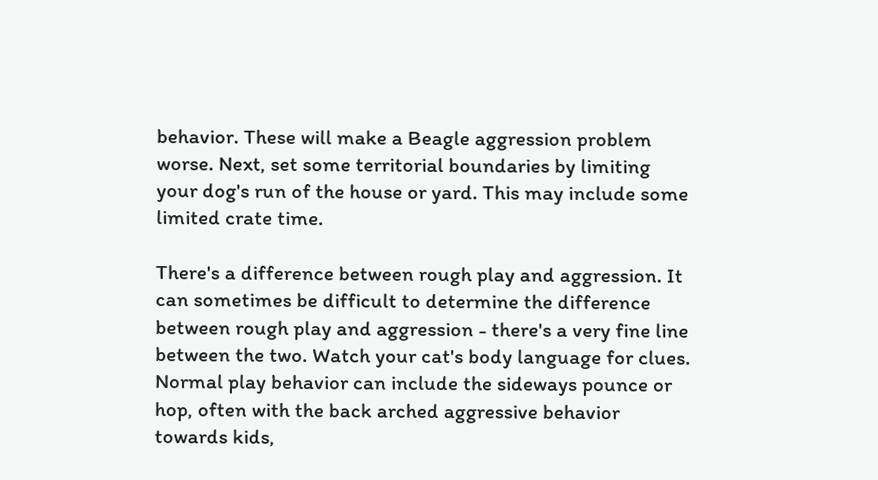behavior. These will make a Beagle aggression problem worse. Next, set some territorial boundaries by limiting your dog's run of the house or yard. This may include some limited crate time.

There's a difference between rough play and aggression. It can sometimes be difficult to determine the difference between rough play and aggression - there's a very fine line between the two. Watch your cat's body language for clues. Normal play behavior can include the sideways pounce or hop, often with the back arched aggressive behavior towards kids,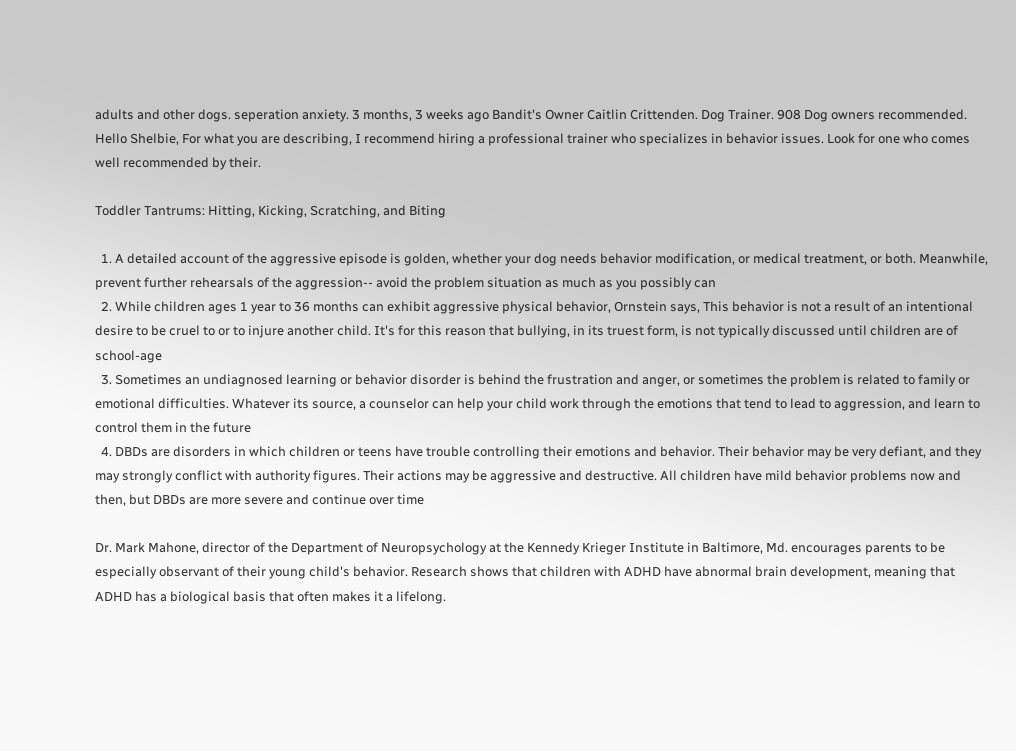adults and other dogs. seperation anxiety. 3 months, 3 weeks ago Bandit's Owner Caitlin Crittenden. Dog Trainer. 908 Dog owners recommended. Hello Shelbie, For what you are describing, I recommend hiring a professional trainer who specializes in behavior issues. Look for one who comes well recommended by their.

Toddler Tantrums: Hitting, Kicking, Scratching, and Biting

  1. A detailed account of the aggressive episode is golden, whether your dog needs behavior modification, or medical treatment, or both. Meanwhile, prevent further rehearsals of the aggression-- avoid the problem situation as much as you possibly can
  2. While children ages 1 year to 36 months can exhibit aggressive physical behavior, Ornstein says, This behavior is not a result of an intentional desire to be cruel to or to injure another child. It's for this reason that bullying, in its truest form, is not typically discussed until children are of school-age
  3. Sometimes an undiagnosed learning or behavior disorder is behind the frustration and anger, or sometimes the problem is related to family or emotional difficulties. Whatever its source, a counselor can help your child work through the emotions that tend to lead to aggression, and learn to control them in the future
  4. DBDs are disorders in which children or teens have trouble controlling their emotions and behavior. Their behavior may be very defiant, and they may strongly conflict with authority figures. Their actions may be aggressive and destructive. All children have mild behavior problems now and then, but DBDs are more severe and continue over time

Dr. Mark Mahone, director of the Department of Neuropsychology at the Kennedy Krieger Institute in Baltimore, Md. encourages parents to be especially observant of their young child's behavior. Research shows that children with ADHD have abnormal brain development, meaning that ADHD has a biological basis that often makes it a lifelong.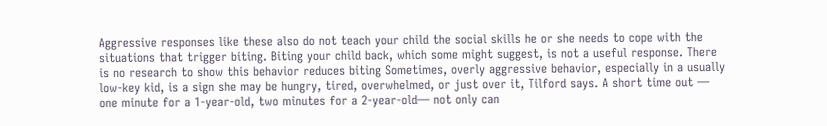Aggressive responses like these also do not teach your child the social skills he or she needs to cope with the situations that trigger biting. Biting your child back, which some might suggest, is not a useful response. There is no research to show this behavior reduces biting Sometimes, overly aggressive behavior, especially in a usually low-key kid, is a sign she may be hungry, tired, overwhelmed, or just over it, Tilford says. A short time out — one minute for a 1-year-old, two minutes for a 2-year-old— not only can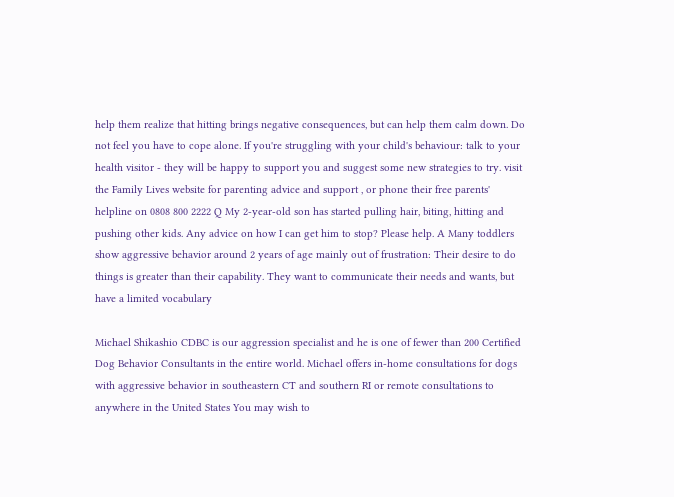help them realize that hitting brings negative consequences, but can help them calm down. Do not feel you have to cope alone. If you're struggling with your child's behaviour: talk to your health visitor - they will be happy to support you and suggest some new strategies to try. visit the Family Lives website for parenting advice and support , or phone their free parents' helpline on 0808 800 2222 Q My 2-year-old son has started pulling hair, biting, hitting and pushing other kids. Any advice on how I can get him to stop? Please help. A Many toddlers show aggressive behavior around 2 years of age mainly out of frustration: Their desire to do things is greater than their capability. They want to communicate their needs and wants, but have a limited vocabulary

Michael Shikashio CDBC is our aggression specialist and he is one of fewer than 200 Certified Dog Behavior Consultants in the entire world. Michael offers in-home consultations for dogs with aggressive behavior in southeastern CT and southern RI or remote consultations to anywhere in the United States You may wish to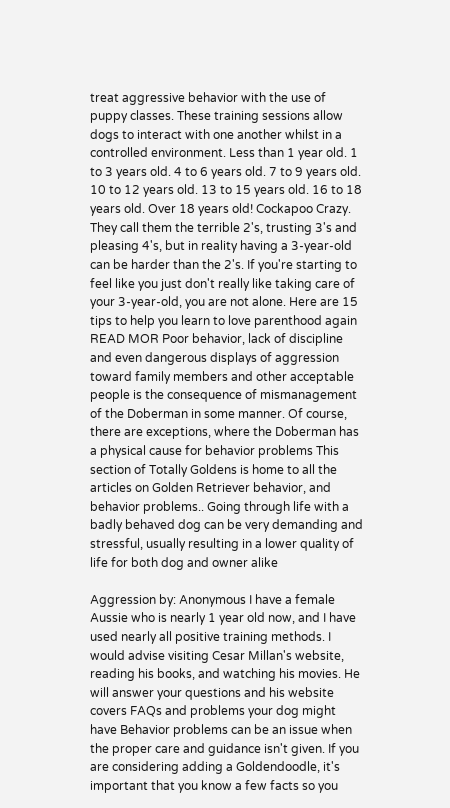treat aggressive behavior with the use of puppy classes. These training sessions allow dogs to interact with one another whilst in a controlled environment. Less than 1 year old. 1 to 3 years old. 4 to 6 years old. 7 to 9 years old. 10 to 12 years old. 13 to 15 years old. 16 to 18 years old. Over 18 years old! Cockapoo Crazy. They call them the terrible 2's, trusting 3's and pleasing 4's, but in reality having a 3-year-old can be harder than the 2's. If you're starting to feel like you just don't really like taking care of your 3-year-old, you are not alone. Here are 15 tips to help you learn to love parenthood again READ MOR Poor behavior, lack of discipline and even dangerous displays of aggression toward family members and other acceptable people is the consequence of mismanagement of the Doberman in some manner. Of course, there are exceptions, where the Doberman has a physical cause for behavior problems This section of Totally Goldens is home to all the articles on Golden Retriever behavior, and behavior problems.. Going through life with a badly behaved dog can be very demanding and stressful, usually resulting in a lower quality of life for both dog and owner alike

Aggression by: Anonymous I have a female Aussie who is nearly 1 year old now, and I have used nearly all positive training methods. I would advise visiting Cesar Millan's website, reading his books, and watching his movies. He will answer your questions and his website covers FAQs and problems your dog might have Behavior problems can be an issue when the proper care and guidance isn't given. If you are considering adding a Goldendoodle, it's important that you know a few facts so you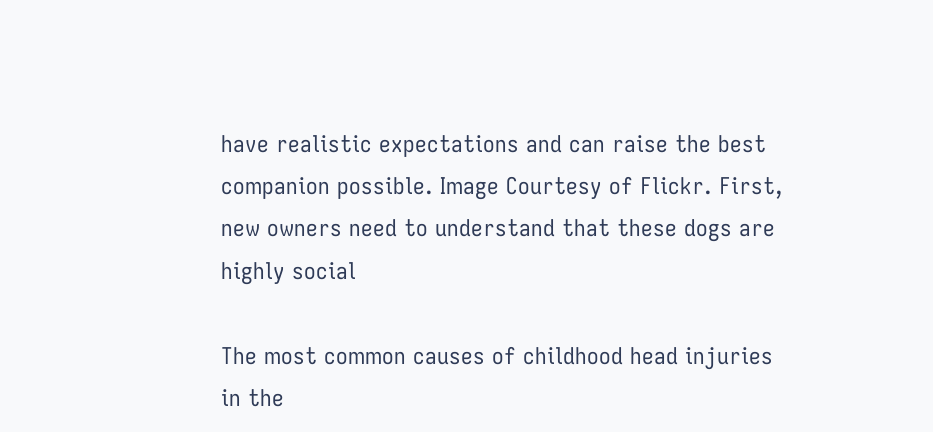have realistic expectations and can raise the best companion possible. Image Courtesy of Flickr. First, new owners need to understand that these dogs are highly social

The most common causes of childhood head injuries in the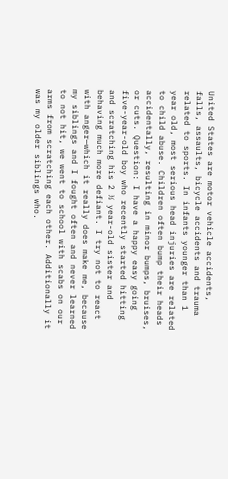United States are motor vehicle accidents, falls, assaults, bicycle accidents and trauma related to sports. In infants younger than 1 year old, most serious head injuries are related to child abuse. Children often bump their heads accidentally, resulting in minor bumps, bruises, or cuts. Question: I have a happy easy going five-year-old boy who recently started hitting and scratching his 2 ½ year-old sister and behaving much more defiant. I try not to react with anger—which it really does make me, because my siblings and I fought often and never learned to not hit, we went to school with scabs on our arms from scratching each other. Additionally it was my older siblings who.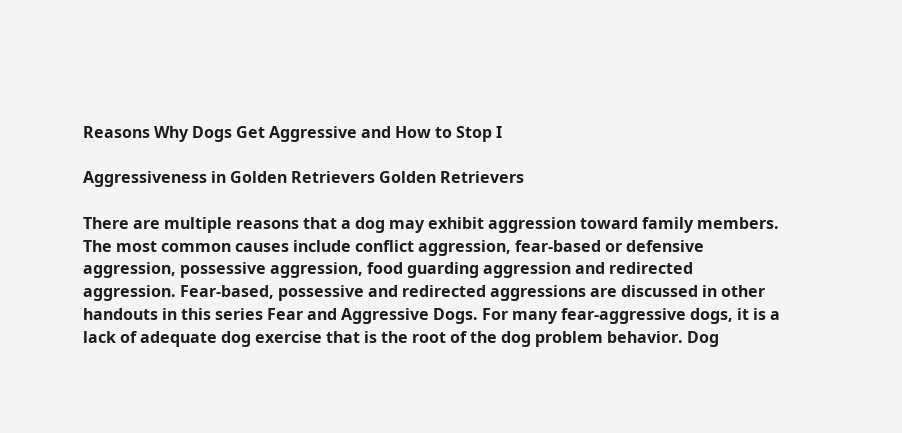Reasons Why Dogs Get Aggressive and How to Stop I

Aggressiveness in Golden Retrievers Golden Retrievers

There are multiple reasons that a dog may exhibit aggression toward family members. The most common causes include conflict aggression, fear-based or defensive aggression, possessive aggression, food guarding aggression and redirected aggression. Fear-based, possessive and redirected aggressions are discussed in other handouts in this series Fear and Aggressive Dogs. For many fear-aggressive dogs, it is a lack of adequate dog exercise that is the root of the dog problem behavior. Dog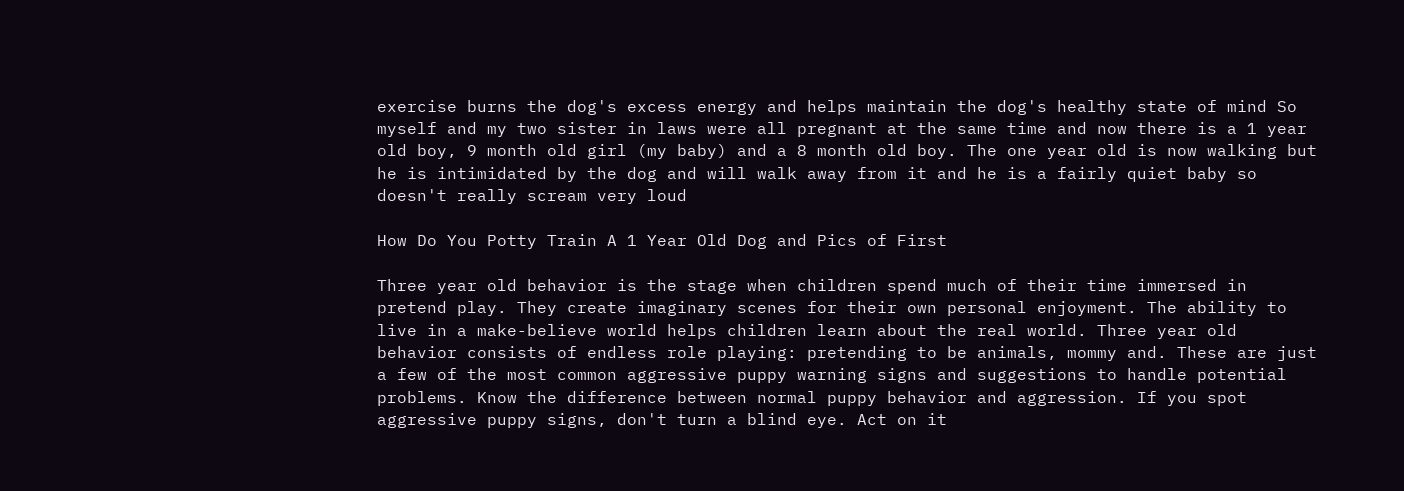exercise burns the dog's excess energy and helps maintain the dog's healthy state of mind So myself and my two sister in laws were all pregnant at the same time and now there is a 1 year old boy, 9 month old girl (my baby) and a 8 month old boy. The one year old is now walking but he is intimidated by the dog and will walk away from it and he is a fairly quiet baby so doesn't really scream very loud

How Do You Potty Train A 1 Year Old Dog and Pics of First

Three year old behavior is the stage when children spend much of their time immersed in pretend play. They create imaginary scenes for their own personal enjoyment. The ability to live in a make-believe world helps children learn about the real world. Three year old behavior consists of endless role playing: pretending to be animals, mommy and. These are just a few of the most common aggressive puppy warning signs and suggestions to handle potential problems. Know the difference between normal puppy behavior and aggression. If you spot aggressive puppy signs, don't turn a blind eye. Act on it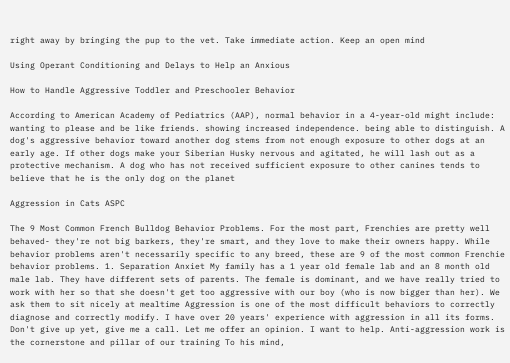right away by bringing the pup to the vet. Take immediate action. Keep an open mind

Using Operant Conditioning and Delays to Help an Anxious

How to Handle Aggressive Toddler and Preschooler Behavior

According to American Academy of Pediatrics (AAP), normal behavior in a 4-year-old might include: wanting to please and be like friends. showing increased independence. being able to distinguish. A dog's aggressive behavior toward another dog stems from not enough exposure to other dogs at an early age. If other dogs make your Siberian Husky nervous and agitated, he will lash out as a protective mechanism. A dog who has not received sufficient exposure to other canines tends to believe that he is the only dog on the planet

Aggression in Cats ASPC

The 9 Most Common French Bulldog Behavior Problems. For the most part, Frenchies are pretty well behaved- they're not big barkers, they're smart, and they love to make their owners happy. While behavior problems aren't necessarily specific to any breed, these are 9 of the most common Frenchie behavior problems. 1. Separation Anxiet My family has a 1 year old female lab and an 8 month old male lab. They have different sets of parents. The female is dominant, and we have really tried to work with her so that she doesn't get too aggressive with our boy (who is now bigger than her). We ask them to sit nicely at mealtime Aggression is one of the most difficult behaviors to correctly diagnose and correctly modify. I have over 20 years' experience with aggression in all its forms. Don't give up yet, give me a call. Let me offer an opinion. I want to help. Anti-aggression work is the cornerstone and pillar of our training To his mind,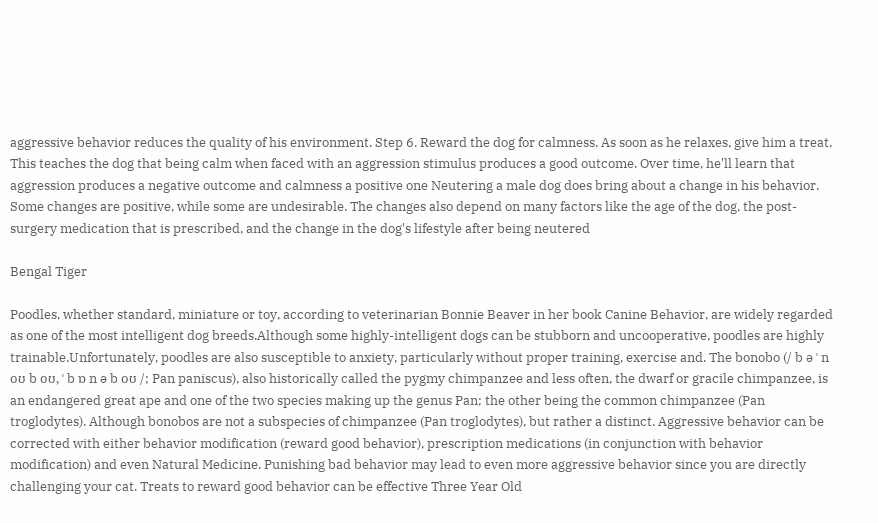aggressive behavior reduces the quality of his environment. Step 6. Reward the dog for calmness. As soon as he relaxes, give him a treat. This teaches the dog that being calm when faced with an aggression stimulus produces a good outcome. Over time, he'll learn that aggression produces a negative outcome and calmness a positive one Neutering a male dog does bring about a change in his behavior. Some changes are positive, while some are undesirable. The changes also depend on many factors like the age of the dog, the post-surgery medication that is prescribed, and the change in the dog's lifestyle after being neutered

Bengal Tiger

Poodles, whether standard, miniature or toy, according to veterinarian Bonnie Beaver in her book Canine Behavior, are widely regarded as one of the most intelligent dog breeds.Although some highly-intelligent dogs can be stubborn and uncooperative, poodles are highly trainable.Unfortunately, poodles are also susceptible to anxiety, particularly without proper training, exercise and. The bonobo (/ b ə ˈ n oʊ b oʊ, ˈ b ɒ n ə b oʊ /; Pan paniscus), also historically called the pygmy chimpanzee and less often, the dwarf or gracile chimpanzee, is an endangered great ape and one of the two species making up the genus Pan; the other being the common chimpanzee (Pan troglodytes). Although bonobos are not a subspecies of chimpanzee (Pan troglodytes), but rather a distinct. Aggressive behavior can be corrected with either behavior modification (reward good behavior), prescription medications (in conjunction with behavior modification) and even Natural Medicine. Punishing bad behavior may lead to even more aggressive behavior since you are directly challenging your cat. Treats to reward good behavior can be effective Three Year Old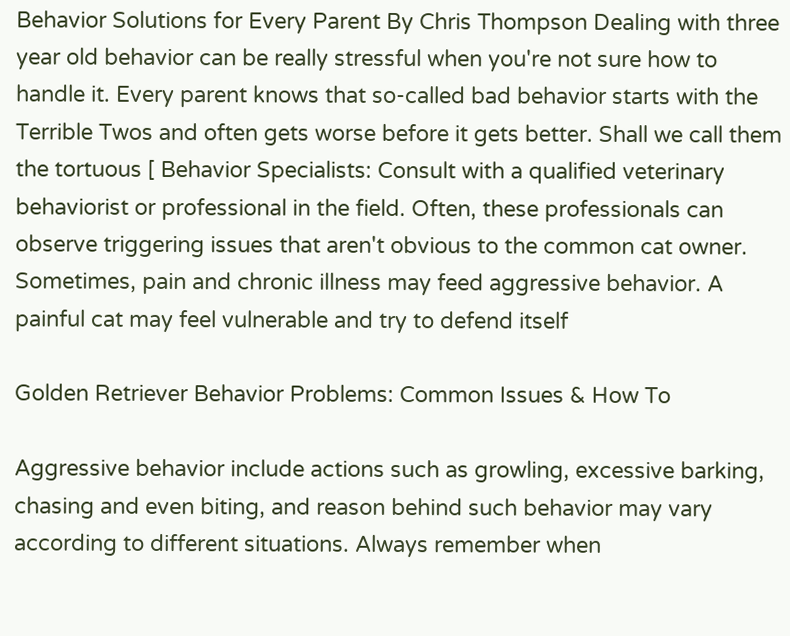Behavior Solutions for Every Parent By Chris Thompson Dealing with three year old behavior can be really stressful when you're not sure how to handle it. Every parent knows that so-called bad behavior starts with the Terrible Twos and often gets worse before it gets better. Shall we call them the tortuous [ Behavior Specialists: Consult with a qualified veterinary behaviorist or professional in the field. Often, these professionals can observe triggering issues that aren't obvious to the common cat owner. Sometimes, pain and chronic illness may feed aggressive behavior. A painful cat may feel vulnerable and try to defend itself

Golden Retriever Behavior Problems: Common Issues & How To

Aggressive behavior include actions such as growling, excessive barking, chasing and even biting, and reason behind such behavior may vary according to different situations. Always remember when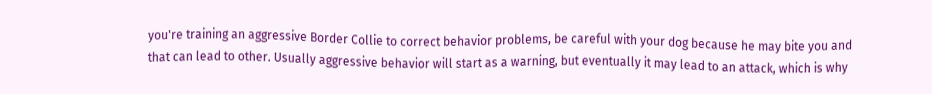you're training an aggressive Border Collie to correct behavior problems, be careful with your dog because he may bite you and that can lead to other. Usually aggressive behavior will start as a warning, but eventually it may lead to an attack, which is why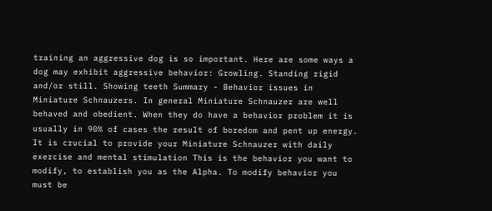training an aggressive dog is so important. Here are some ways a dog may exhibit aggressive behavior: Growling. Standing rigid and/or still. Showing teeth Summary - Behavior issues in Miniature Schnauzers. In general Miniature Schnauzer are well behaved and obedient. When they do have a behavior problem it is usually in 90% of cases the result of boredom and pent up energy. It is crucial to provide your Miniature Schnauzer with daily exercise and mental stimulation This is the behavior you want to modify, to establish you as the Alpha. To modify behavior you must be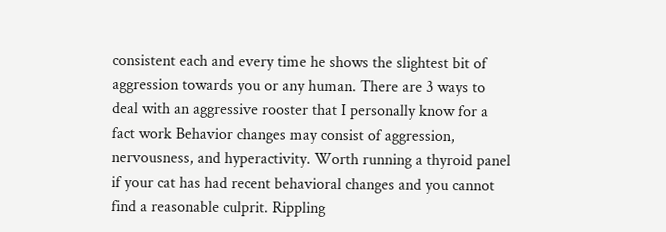consistent each and every time he shows the slightest bit of aggression towards you or any human. There are 3 ways to deal with an aggressive rooster that I personally know for a fact work Behavior changes may consist of aggression, nervousness, and hyperactivity. Worth running a thyroid panel if your cat has had recent behavioral changes and you cannot find a reasonable culprit. Rippling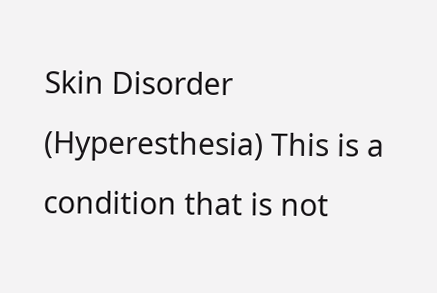Skin Disorder (Hyperesthesia) This is a condition that is not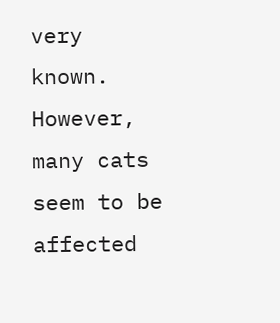very known. However, many cats seem to be affected